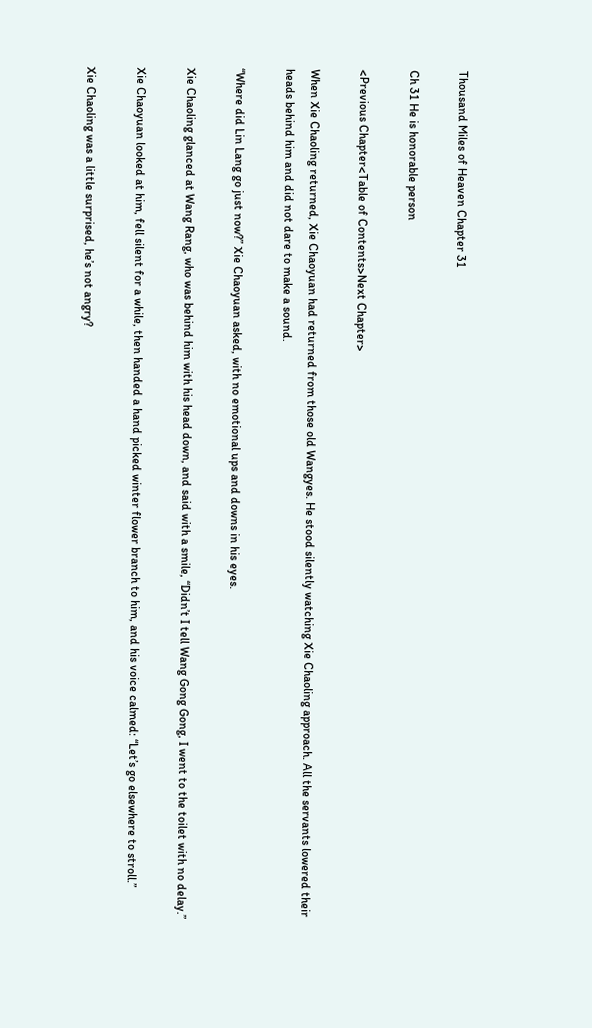Thousand Miles of Heaven Chapter 31

Ch 31 He is honorable person

<Previous Chapter<Table of Contents>Next Chapter>

When Xie Chaoling returned, Xie Chaoyuan had returned from those old Wangyes. He stood silently watching Xie Chaoling approach. All the servants lowered their heads behind him and did not dare to make a sound.

“Where did Lin Lang go just now?” Xie Chaoyuan asked, with no emotional ups and downs in his eyes.

Xie Chaoling glanced at Wang Rang, who was behind him with his head down, and said with a smile, “Didn’t I tell Wang Gong Gong, I went to the toilet with no delay.”

Xie Chaoyuan looked at him, fell silent for a while, then handed a hand picked winter flower branch to him, and his voice calmed: “Let’s go elsewhere to stroll.”

Xie Chaoling was a little surprised, he’s not angry?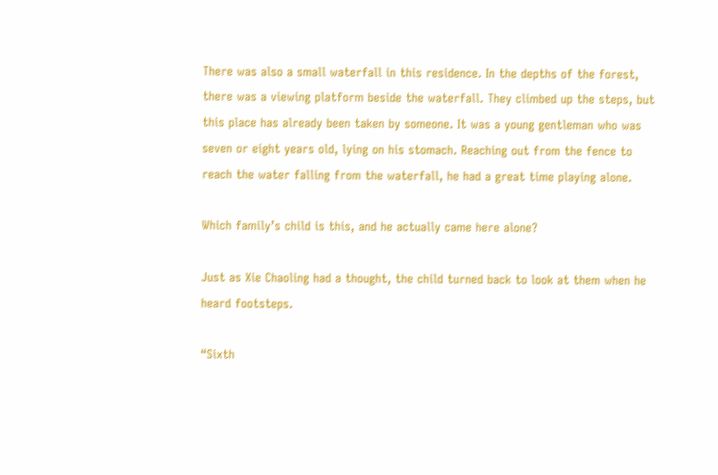There was also a small waterfall in this residence. In the depths of the forest, there was a viewing platform beside the waterfall. They climbed up the steps, but this place has already been taken by someone. It was a young gentleman who was seven or eight years old, lying on his stomach. Reaching out from the fence to reach the water falling from the waterfall, he had a great time playing alone.

Which family’s child is this, and he actually came here alone?

Just as Xie Chaoling had a thought, the child turned back to look at them when he heard footsteps.

“Sixth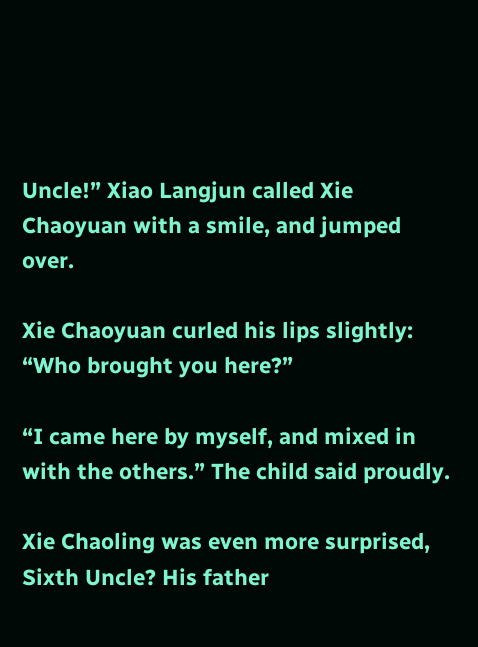Uncle!” Xiao Langjun called Xie Chaoyuan with a smile, and jumped over.

Xie Chaoyuan curled his lips slightly: “Who brought you here?”

“I came here by myself, and mixed in with the others.” The child said proudly.

Xie Chaoling was even more surprised, Sixth Uncle? His father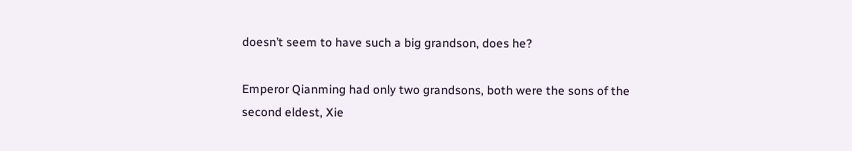doesn’t seem to have such a big grandson, does he?

Emperor Qianming had only two grandsons, both were the sons of the second eldest, Xie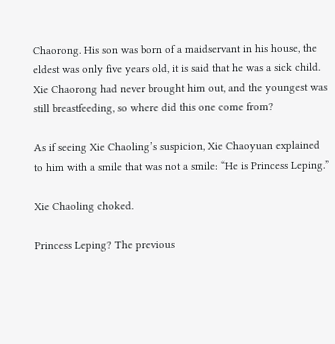Chaorong. His son was born of a maidservant in his house, the eldest was only five years old, it is said that he was a sick child. Xie Chaorong had never brought him out, and the youngest was still breastfeeding, so where did this one come from?

As if seeing Xie Chaoling’s suspicion, Xie Chaoyuan explained to him with a smile that was not a smile: “He is Princess Leping.”

Xie Chaoling choked.

Princess Leping? The previous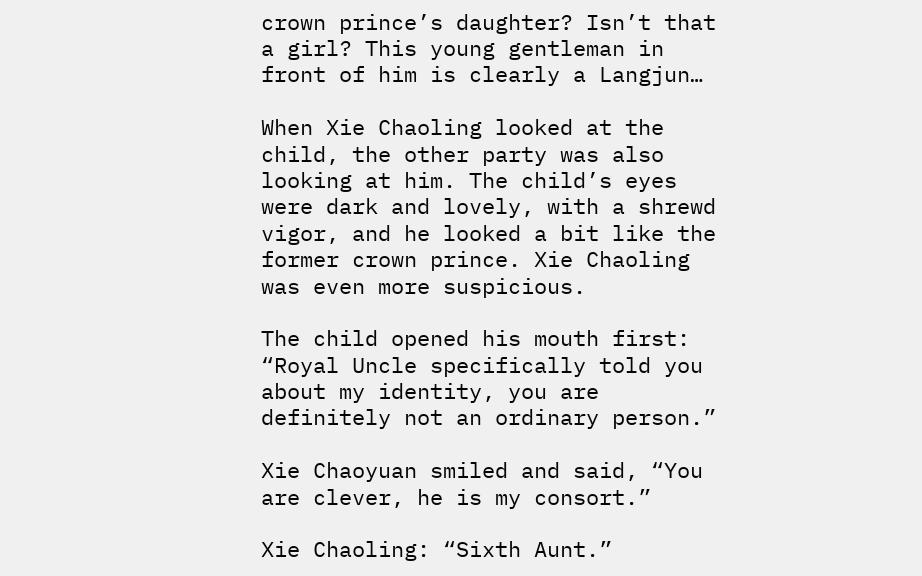crown prince’s daughter? Isn’t that a girl? This young gentleman in front of him is clearly a Langjun…

When Xie Chaoling looked at the child, the other party was also looking at him. The child’s eyes were dark and lovely, with a shrewd vigor, and he looked a bit like the former crown prince. Xie Chaoling was even more suspicious.

The child opened his mouth first: “Royal Uncle specifically told you about my identity, you are definitely not an ordinary person.”

Xie Chaoyuan smiled and said, “You are clever, he is my consort.”

Xie Chaoling: “Sixth Aunt.”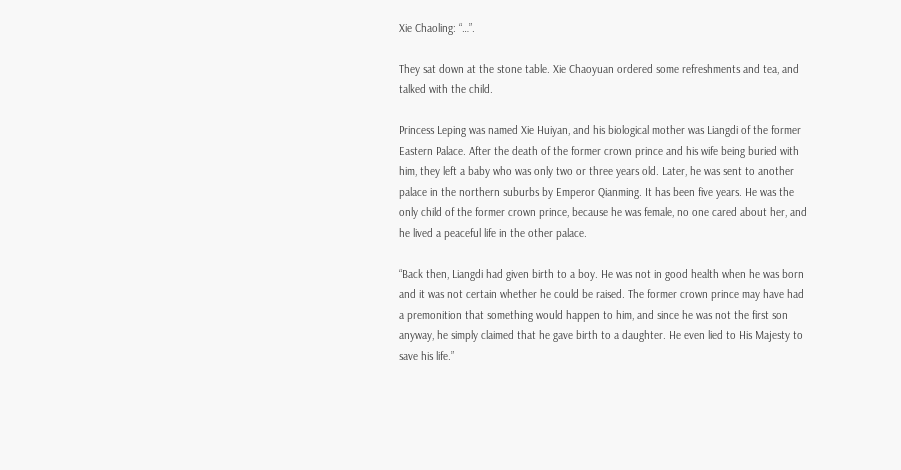Xie Chaoling: “…”.

They sat down at the stone table. Xie Chaoyuan ordered some refreshments and tea, and talked with the child.

Princess Leping was named Xie Huiyan, and his biological mother was Liangdi of the former Eastern Palace. After the death of the former crown prince and his wife being buried with him, they left a baby who was only two or three years old. Later, he was sent to another palace in the northern suburbs by Emperor Qianming. It has been five years. He was the only child of the former crown prince, because he was female, no one cared about her, and he lived a peaceful life in the other palace.

“Back then, Liangdi had given birth to a boy. He was not in good health when he was born and it was not certain whether he could be raised. The former crown prince may have had a premonition that something would happen to him, and since he was not the first son anyway, he simply claimed that he gave birth to a daughter. He even lied to His Majesty to save his life.”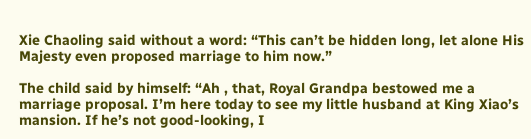Xie Chaoling said without a word: “This can’t be hidden long, let alone His Majesty even proposed marriage to him now.”

The child said by himself: “Ah , that, Royal Grandpa bestowed me a marriage proposal. I’m here today to see my little husband at King Xiao’s mansion. If he’s not good-looking, I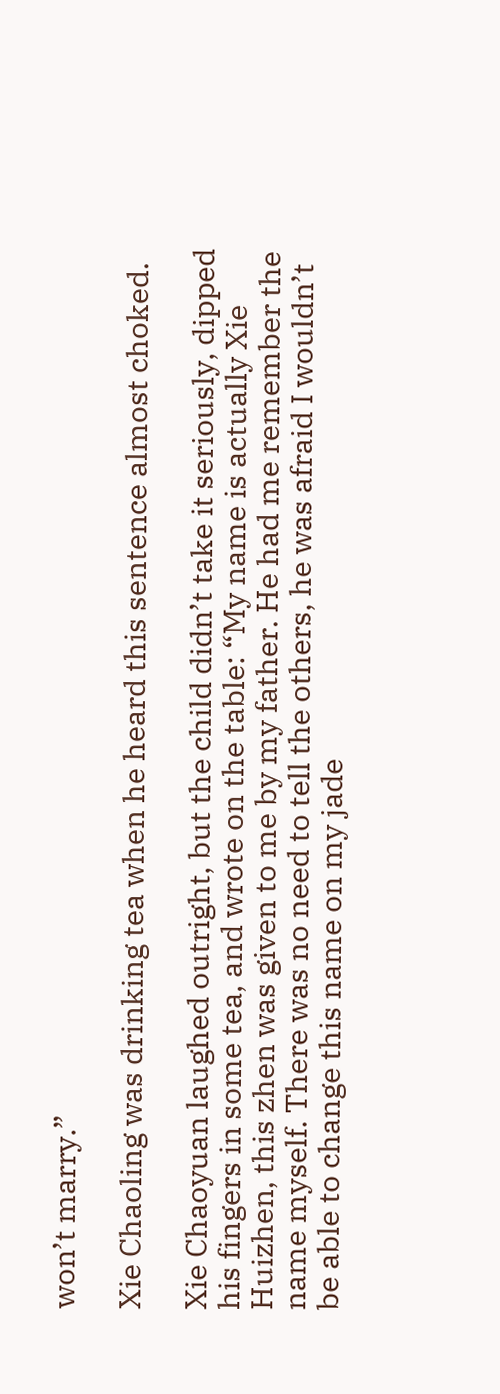won’t marry.”

Xie Chaoling was drinking tea when he heard this sentence almost choked.

Xie Chaoyuan laughed outright, but the child didn’t take it seriously, dipped his fingers in some tea, and wrote on the table: “My name is actually Xie Huizhen, this zhen was given to me by my father. He had me remember the name myself. There was no need to tell the others, he was afraid I wouldn’t be able to change this name on my jade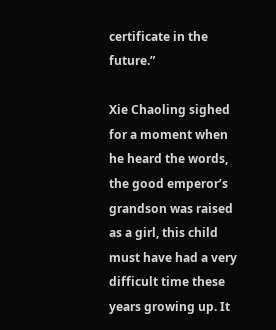certificate in the future.”

Xie Chaoling sighed for a moment when he heard the words, the good emperor’s grandson was raised as a girl, this child must have had a very difficult time these years growing up. It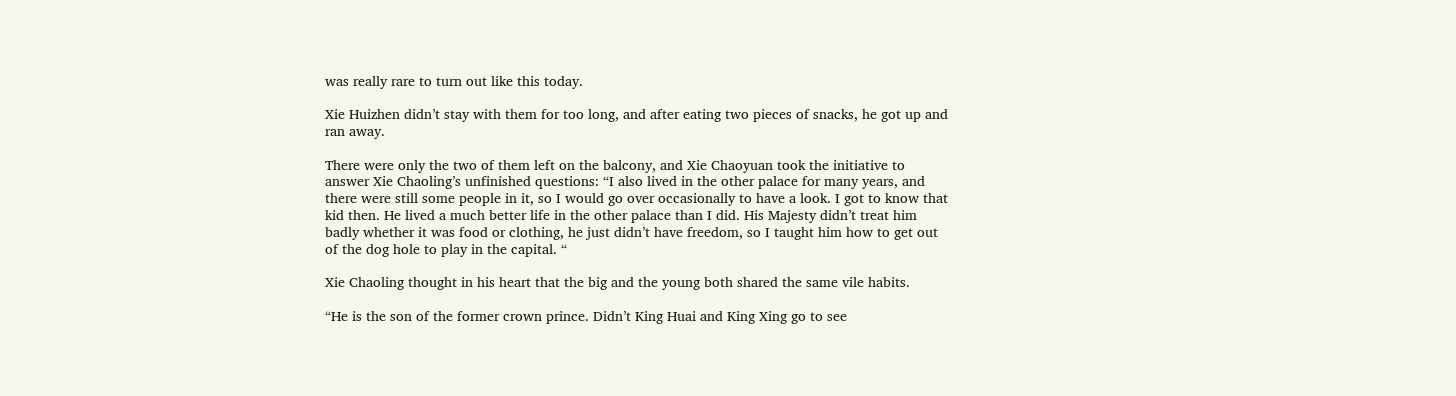was really rare to turn out like this today.

Xie Huizhen didn’t stay with them for too long, and after eating two pieces of snacks, he got up and ran away.

There were only the two of them left on the balcony, and Xie Chaoyuan took the initiative to answer Xie Chaoling’s unfinished questions: “I also lived in the other palace for many years, and there were still some people in it, so I would go over occasionally to have a look. I got to know that kid then. He lived a much better life in the other palace than I did. His Majesty didn’t treat him badly whether it was food or clothing, he just didn’t have freedom, so I taught him how to get out of the dog hole to play in the capital. “

Xie Chaoling thought in his heart that the big and the young both shared the same vile habits.

“He is the son of the former crown prince. Didn’t King Huai and King Xing go to see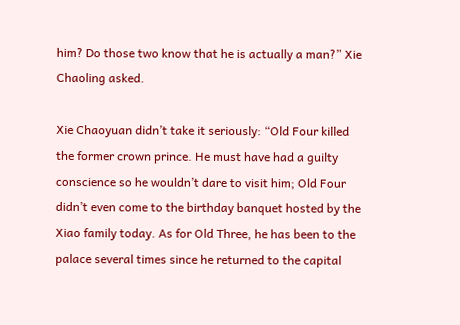him? Do those two know that he is actually a man?” Xie Chaoling asked.

Xie Chaoyuan didn’t take it seriously: “Old Four killed the former crown prince. He must have had a guilty conscience so he wouldn’t dare to visit him; Old Four didn’t even come to the birthday banquet hosted by the Xiao family today. As for Old Three, he has been to the palace several times since he returned to the capital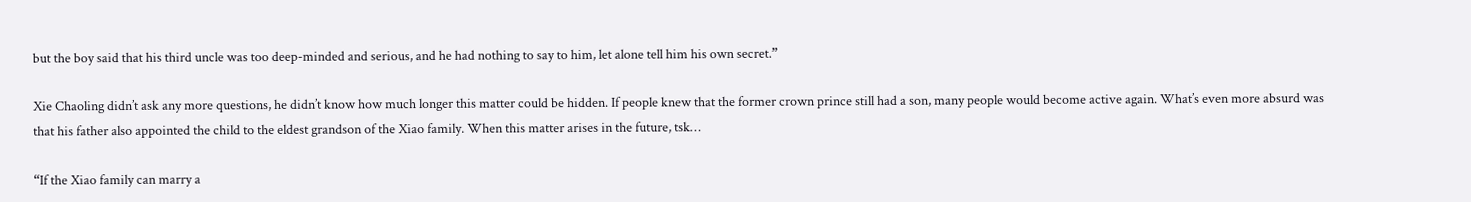but the boy said that his third uncle was too deep-minded and serious, and he had nothing to say to him, let alone tell him his own secret.”

Xie Chaoling didn’t ask any more questions, he didn’t know how much longer this matter could be hidden. If people knew that the former crown prince still had a son, many people would become active again. What’s even more absurd was that his father also appointed the child to the eldest grandson of the Xiao family. When this matter arises in the future, tsk…

“If the Xiao family can marry a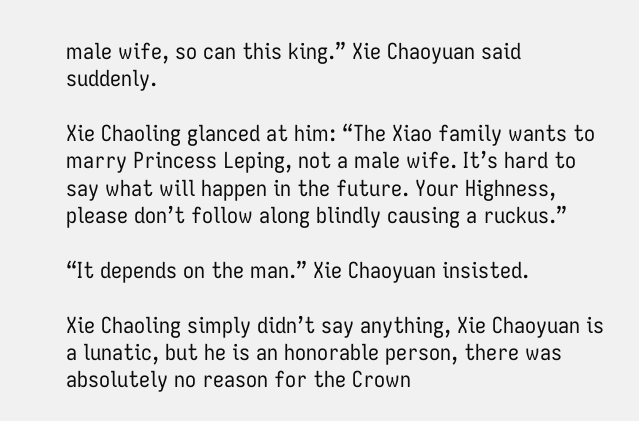male wife, so can this king.” Xie Chaoyuan said suddenly.

Xie Chaoling glanced at him: “The Xiao family wants to marry Princess Leping, not a male wife. It’s hard to say what will happen in the future. Your Highness, please don’t follow along blindly causing a ruckus.”

“It depends on the man.” Xie Chaoyuan insisted.

Xie Chaoling simply didn’t say anything, Xie Chaoyuan is a lunatic, but he is an honorable person, there was absolutely no reason for the Crown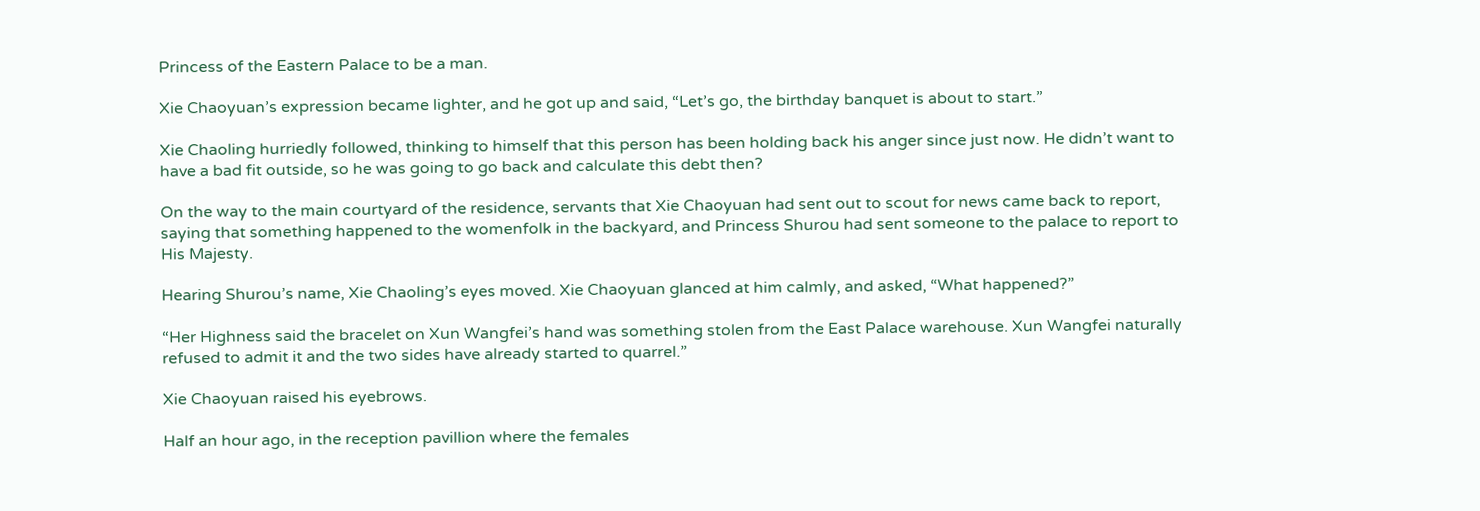Princess of the Eastern Palace to be a man.

Xie Chaoyuan’s expression became lighter, and he got up and said, “Let’s go, the birthday banquet is about to start.”

Xie Chaoling hurriedly followed, thinking to himself that this person has been holding back his anger since just now. He didn’t want to have a bad fit outside, so he was going to go back and calculate this debt then?

On the way to the main courtyard of the residence, servants that Xie Chaoyuan had sent out to scout for news came back to report, saying that something happened to the womenfolk in the backyard, and Princess Shurou had sent someone to the palace to report to His Majesty.

Hearing Shurou’s name, Xie Chaoling’s eyes moved. Xie Chaoyuan glanced at him calmly, and asked, “What happened?”

“Her Highness said the bracelet on Xun Wangfei’s hand was something stolen from the East Palace warehouse. Xun Wangfei naturally refused to admit it and the two sides have already started to quarrel.”

Xie Chaoyuan raised his eyebrows.

Half an hour ago, in the reception pavillion where the females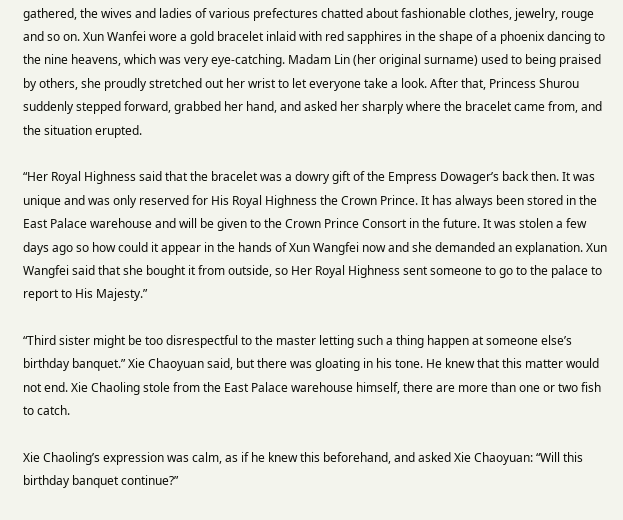gathered, the wives and ladies of various prefectures chatted about fashionable clothes, jewelry, rouge and so on. Xun Wanfei wore a gold bracelet inlaid with red sapphires in the shape of a phoenix dancing to the nine heavens, which was very eye-catching. Madam Lin (her original surname) used to being praised by others, she proudly stretched out her wrist to let everyone take a look. After that, Princess Shurou suddenly stepped forward, grabbed her hand, and asked her sharply where the bracelet came from, and the situation erupted.

“Her Royal Highness said that the bracelet was a dowry gift of the Empress Dowager’s back then. It was unique and was only reserved for His Royal Highness the Crown Prince. It has always been stored in the East Palace warehouse and will be given to the Crown Prince Consort in the future. It was stolen a few days ago so how could it appear in the hands of Xun Wangfei now and she demanded an explanation. Xun Wangfei said that she bought it from outside, so Her Royal Highness sent someone to go to the palace to report to His Majesty.”

“Third sister might be too disrespectful to the master letting such a thing happen at someone else’s birthday banquet.” Xie Chaoyuan said, but there was gloating in his tone. He knew that this matter would not end. Xie Chaoling stole from the East Palace warehouse himself, there are more than one or two fish to catch.

Xie Chaoling’s expression was calm, as if he knew this beforehand, and asked Xie Chaoyuan: “Will this birthday banquet continue?”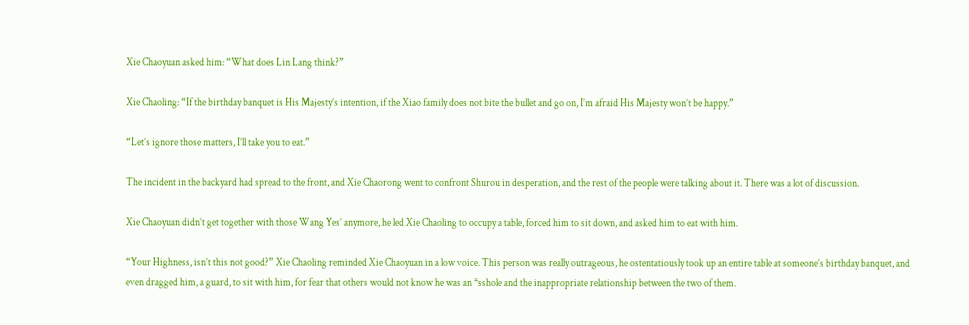Xie Chaoyuan asked him: “What does Lin Lang think?”

Xie Chaoling: “If the birthday banquet is His Majesty’s intention, if the Xiao family does not bite the bullet and go on, I’m afraid His Majesty won’t be happy.”

“Let’s ignore those matters, I’ll take you to eat.”

The incident in the backyard had spread to the front, and Xie Chaorong went to confront Shurou in desperation, and the rest of the people were talking about it. There was a lot of discussion.

Xie Chaoyuan didn’t get together with those Wang Yes’ anymore, he led Xie Chaoling to occupy a table, forced him to sit down, and asked him to eat with him.

“Your Highness, isn’t this not good?” Xie Chaoling reminded Xie Chaoyuan in a low voice. This person was really outrageous, he ostentatiously took up an entire table at someone’s birthday banquet, and even dragged him, a guard, to sit with him, for fear that others would not know he was an *sshole and the inappropriate relationship between the two of them.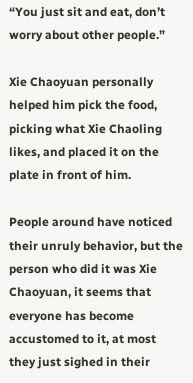“You just sit and eat, don’t worry about other people.”

Xie Chaoyuan personally helped him pick the food, picking what Xie Chaoling likes, and placed it on the plate in front of him.

People around have noticed their unruly behavior, but the person who did it was Xie Chaoyuan, it seems that everyone has become accustomed to it, at most they just sighed in their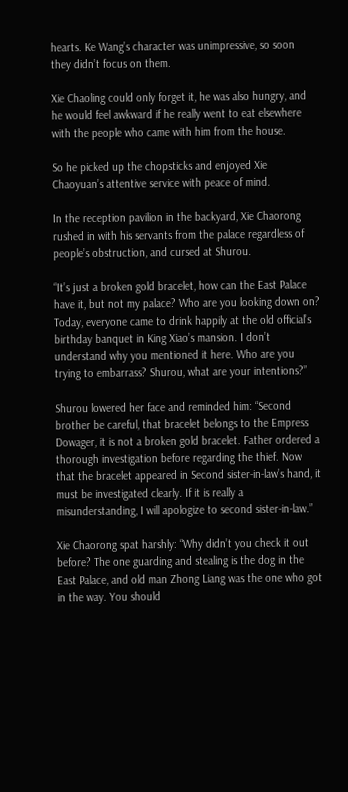hearts. Ke Wang’s character was unimpressive, so soon they didn’t focus on them.

Xie Chaoling could only forget it, he was also hungry, and he would feel awkward if he really went to eat elsewhere with the people who came with him from the house.

So he picked up the chopsticks and enjoyed Xie Chaoyuan’s attentive service with peace of mind.

In the reception pavilion in the backyard, Xie Chaorong rushed in with his servants from the palace regardless of people’s obstruction, and cursed at Shurou.

“It’s just a broken gold bracelet, how can the East Palace have it, but not my palace? Who are you looking down on? Today, everyone came to drink happily at the old official’s birthday banquet in King Xiao’s mansion. I don’t understand why you mentioned it here. Who are you trying to embarrass? Shurou, what are your intentions?”

Shurou lowered her face and reminded him: “Second brother be careful, that bracelet belongs to the Empress Dowager, it is not a broken gold bracelet. Father ordered a thorough investigation before regarding the thief. Now that the bracelet appeared in Second sister-in-law’s hand, it must be investigated clearly. If it is really a misunderstanding, I will apologize to second sister-in-law.”

Xie Chaorong spat harshly: “Why didn’t you check it out before? The one guarding and stealing is the dog in the East Palace, and old man Zhong Liang was the one who got in the way. You should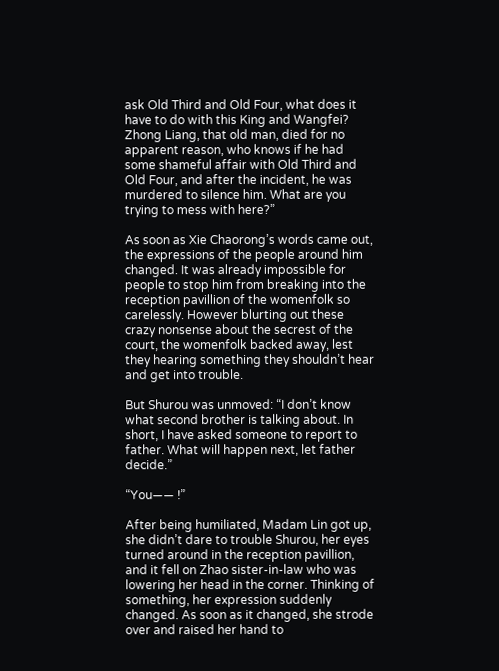ask Old Third and Old Four, what does it have to do with this King and Wangfei? Zhong Liang, that old man, died for no apparent reason, who knows if he had some shameful affair with Old Third and Old Four, and after the incident, he was murdered to silence him. What are you trying to mess with here?”

As soon as Xie Chaorong’s words came out, the expressions of the people around him changed. It was already impossible for people to stop him from breaking into the reception pavillion of the womenfolk so carelessly. However blurting out these crazy nonsense about the secrest of the court, the womenfolk backed away, lest they hearing something they shouldn’t hear and get into trouble.

But Shurou was unmoved: “I don’t know what second brother is talking about. In short, I have asked someone to report to father. What will happen next, let father decide.”

“You—— !”

After being humiliated, Madam Lin got up, she didn’t dare to trouble Shurou, her eyes turned around in the reception pavillion, and it fell on Zhao sister-in-law who was lowering her head in the corner. Thinking of something, her expression suddenly changed. As soon as it changed, she strode over and raised her hand to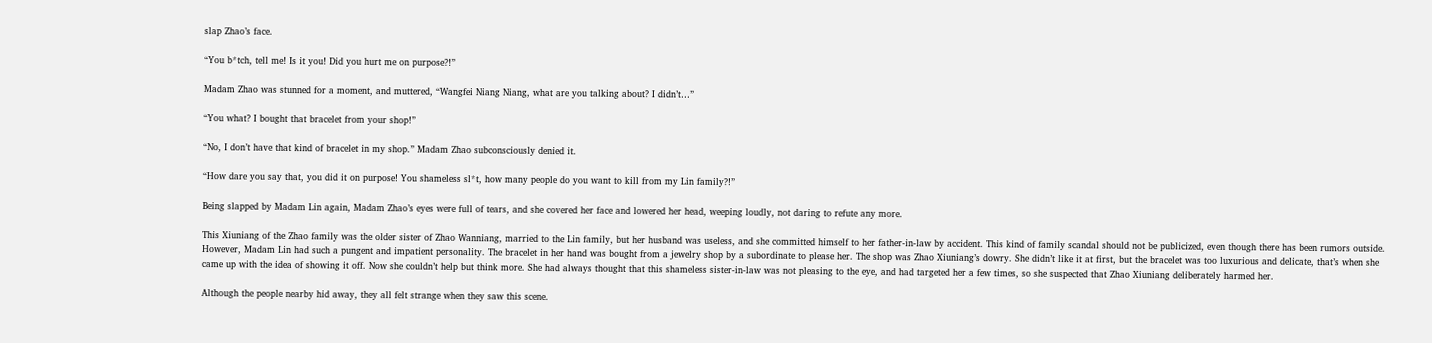slap Zhao’s face.

“You b*tch, tell me! Is it you! Did you hurt me on purpose?!”

Madam Zhao was stunned for a moment, and muttered, “Wangfei Niang Niang, what are you talking about? I didn’t…”

“You what? I bought that bracelet from your shop!”

“No, I don’t have that kind of bracelet in my shop.” Madam Zhao subconsciously denied it.

“How dare you say that, you did it on purpose! You shameless sl*t, how many people do you want to kill from my Lin family?!”

Being slapped by Madam Lin again, Madam Zhao’s eyes were full of tears, and she covered her face and lowered her head, weeping loudly, not daring to refute any more.

This Xiuniang of the Zhao family was the older sister of Zhao Wanniang, married to the Lin family, but her husband was useless, and she committed himself to her father-in-law by accident. This kind of family scandal should not be publicized, even though there has been rumors outside. However, Madam Lin had such a pungent and impatient personality. The bracelet in her hand was bought from a jewelry shop by a subordinate to please her. The shop was Zhao Xiuniang’s dowry. She didn’t like it at first, but the bracelet was too luxurious and delicate, that’s when she came up with the idea of showing it off. Now she couldn’t help but think more. She had always thought that this shameless sister-in-law was not pleasing to the eye, and had targeted her a few times, so she suspected that Zhao Xiuniang deliberately harmed her.

Although the people nearby hid away, they all felt strange when they saw this scene.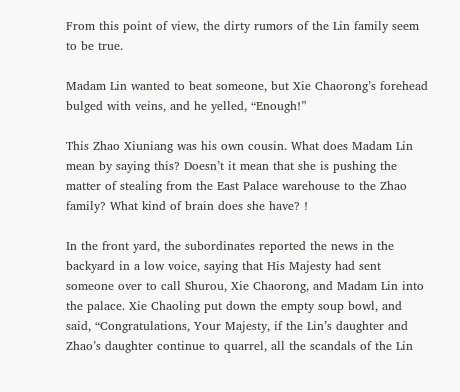From this point of view, the dirty rumors of the Lin family seem to be true.

Madam Lin wanted to beat someone, but Xie Chaorong’s forehead bulged with veins, and he yelled, “Enough!”

This Zhao Xiuniang was his own cousin. What does Madam Lin mean by saying this? Doesn’t it mean that she is pushing the matter of stealing from the East Palace warehouse to the Zhao family? What kind of brain does she have? !

In the front yard, the subordinates reported the news in the backyard in a low voice, saying that His Majesty had sent someone over to call Shurou, Xie Chaorong, and Madam Lin into the palace. Xie Chaoling put down the empty soup bowl, and said, “Congratulations, Your Majesty, if the Lin’s daughter and Zhao’s daughter continue to quarrel, all the scandals of the Lin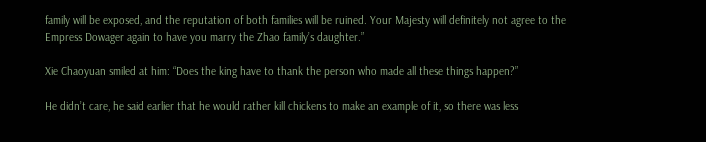family will be exposed, and the reputation of both families will be ruined. Your Majesty will definitely not agree to the Empress Dowager again to have you marry the Zhao family’s daughter.”

Xie Chaoyuan smiled at him: “Does the king have to thank the person who made all these things happen?”

He didn’t care, he said earlier that he would rather kill chickens to make an example of it, so there was less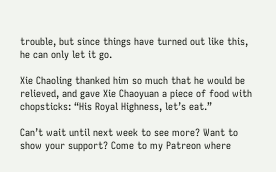trouble, but since things have turned out like this, he can only let it go.

Xie Chaoling thanked him so much that he would be relieved, and gave Xie Chaoyuan a piece of food with chopsticks: “His Royal Highness, let’s eat.”

Can’t wait until next week to see more? Want to show your support? Come to my Patreon where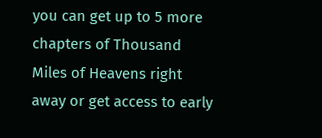you can get up to 5 more chapters of Thousand Miles of Heavens right away or get access to early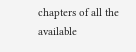chapters of all the available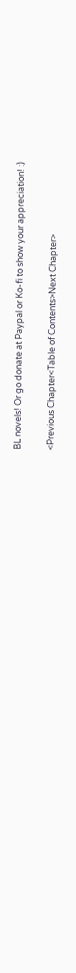BL novels! Or go donate at Paypal or Ko-fi to show your appreciation! :)

<Previous Chapter<Table of Contents>Next Chapter>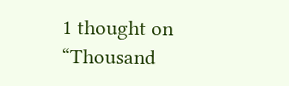1 thought on “Thousand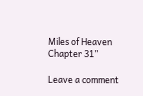Miles of Heaven Chapter 31”

Leave a comment